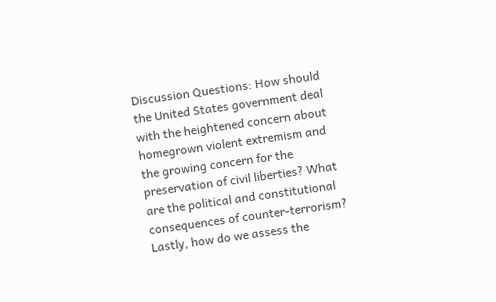Discussion Questions: How should the United States government deal with the heightened concern about homegrown violent extremism and the growing concern for the preservation of civil liberties? What are the political and constitutional consequences of counter-terrorism? Lastly, how do we assess the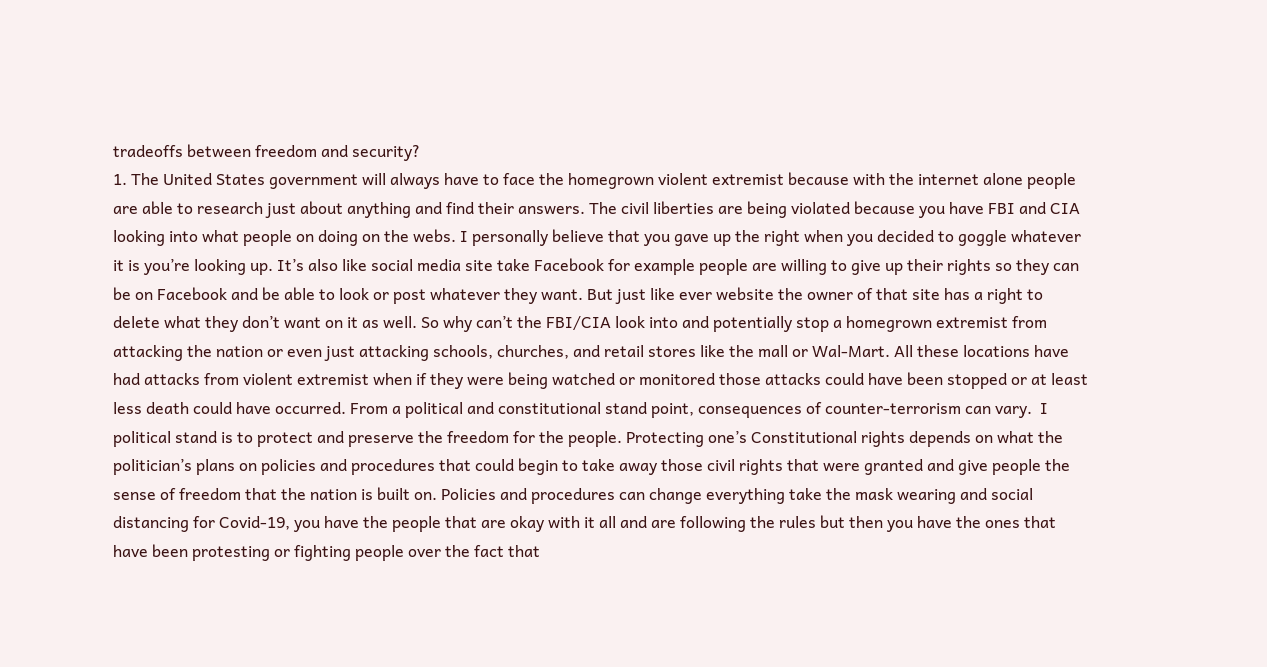tradeoffs between freedom and security?
1. The United States government will always have to face the homegrown violent extremist because with the internet alone people are able to research just about anything and find their answers. The civil liberties are being violated because you have FBI and CIA looking into what people on doing on the webs. I personally believe that you gave up the right when you decided to goggle whatever it is you’re looking up. It’s also like social media site take Facebook for example people are willing to give up their rights so they can be on Facebook and be able to look or post whatever they want. But just like ever website the owner of that site has a right to delete what they don’t want on it as well. So why can’t the FBI/CIA look into and potentially stop a homegrown extremist from attacking the nation or even just attacking schools, churches, and retail stores like the mall or Wal-Mart. All these locations have had attacks from violent extremist when if they were being watched or monitored those attacks could have been stopped or at least less death could have occurred. From a political and constitutional stand point, consequences of counter-terrorism can vary.  I political stand is to protect and preserve the freedom for the people. Protecting one’s Constitutional rights depends on what the politician’s plans on policies and procedures that could begin to take away those civil rights that were granted and give people the sense of freedom that the nation is built on. Policies and procedures can change everything take the mask wearing and social distancing for Covid-19, you have the people that are okay with it all and are following the rules but then you have the ones that have been protesting or fighting people over the fact that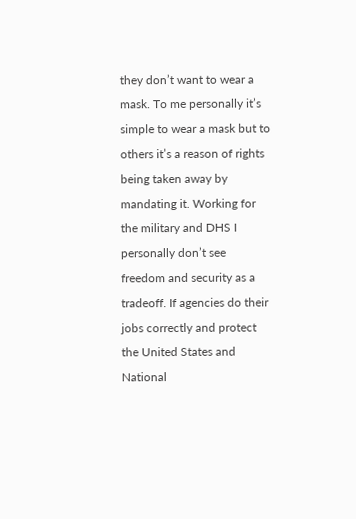they don’t want to wear a mask. To me personally it’s simple to wear a mask but to others it’s a reason of rights being taken away by mandating it. Working for the military and DHS I personally don’t see freedom and security as a tradeoff. If agencies do their jobs correctly and protect the United States and National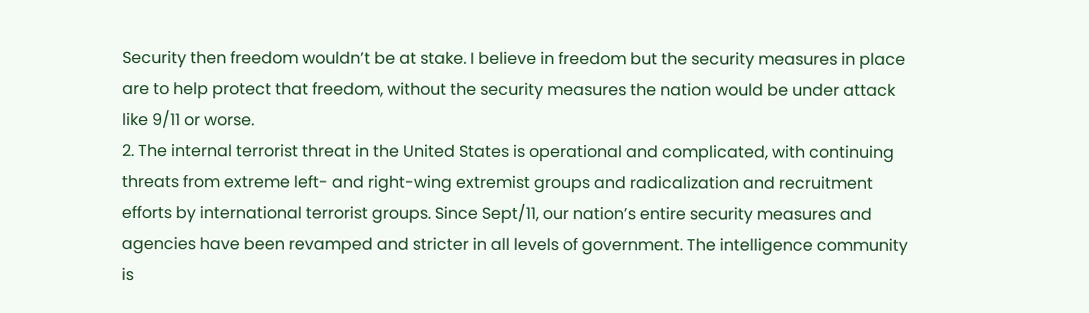Security then freedom wouldn’t be at stake. I believe in freedom but the security measures in place are to help protect that freedom, without the security measures the nation would be under attack like 9/11 or worse.
2. The internal terrorist threat in the United States is operational and complicated, with continuing threats from extreme left- and right-wing extremist groups and radicalization and recruitment efforts by international terrorist groups. Since Sept/11, our nation’s entire security measures and agencies have been revamped and stricter in all levels of government. The intelligence community is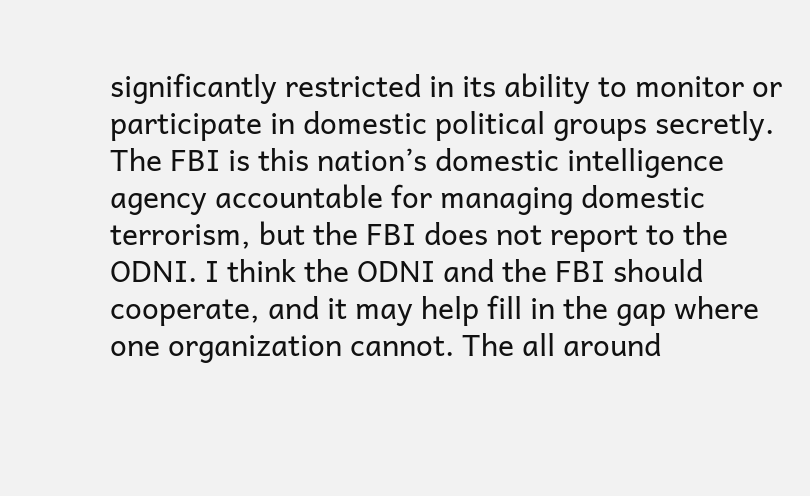significantly restricted in its ability to monitor or participate in domestic political groups secretly. The FBI is this nation’s domestic intelligence agency accountable for managing domestic terrorism, but the FBI does not report to the ODNI. I think the ODNI and the FBI should cooperate, and it may help fill in the gap where one organization cannot. The all around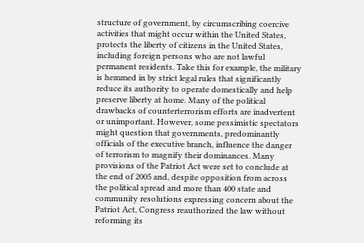structure of government, by circumscribing coercive activities that might occur within the United States, protects the liberty of citizens in the United States, including foreign persons who are not lawful permanent residents. Take this for example, the military is hemmed in by strict legal rules that significantly reduce its authority to operate domestically and help preserve liberty at home. Many of the political drawbacks of counterterrorism efforts are inadvertent or unimportant. However, some pessimistic spectators might question that governments, predominantly officials of the executive branch, influence the danger of terrorism to magnify their dominances. Many provisions of the Patriot Act were set to conclude at the end of 2005 and, despite opposition from across the political spread and more than 400 state and community resolutions expressing concern about the Patriot Act, Congress reauthorized the law without reforming its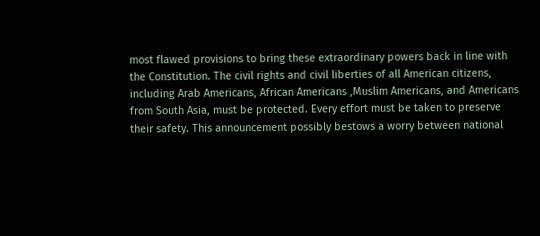most flawed provisions to bring these extraordinary powers back in line with the Constitution. The civil rights and civil liberties of all American citizens, including Arab Americans, African Americans ,Muslim Americans, and Americans from South Asia, must be protected. Every effort must be taken to preserve their safety. This announcement possibly bestows a worry between national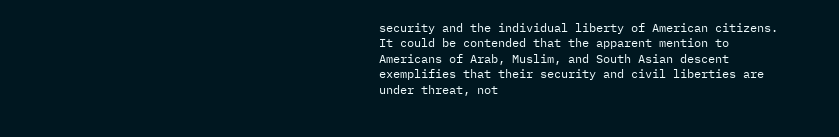security and the individual liberty of American citizens. It could be contended that the apparent mention to Americans of Arab, Muslim, and South Asian descent exemplifies that their security and civil liberties are under threat, not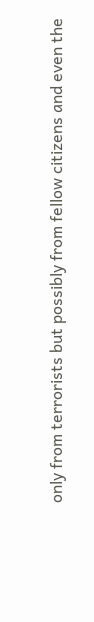only from terrorists but possibly from fellow citizens and even the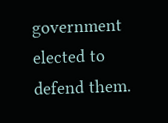government elected to defend them.